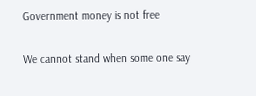Government money is not free

We cannot stand when some one say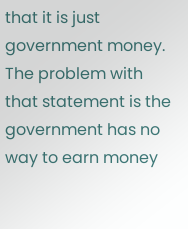that it is just government money. The problem with that statement is the government has no way to earn money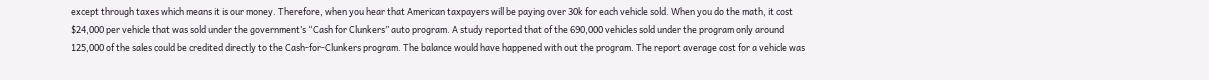except through taxes which means it is our money. Therefore, when you hear that American taxpayers will be paying over 30k for each vehicle sold. When you do the math, it cost $24,000 per vehicle that was sold under the government’s “Cash for Clunkers” auto program. A study reported that of the 690,000 vehicles sold under the program only around 125,000 of the sales could be credited directly to the Cash-for-Clunkers program. The balance would have happened with out the program. The report average cost for a vehicle was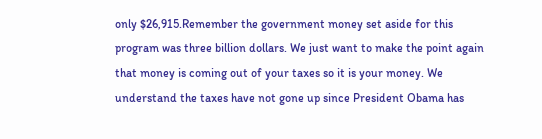only $26,915.Remember the government money set aside for this program was three billion dollars. We just want to make the point again that money is coming out of your taxes so it is your money. We understand the taxes have not gone up since President Obama has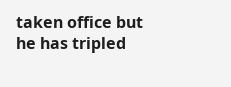taken office but he has tripled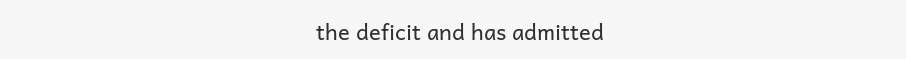the deficit and has admitted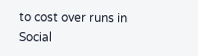to cost over runs in Social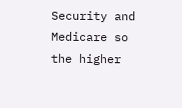Security and Medicare so the higher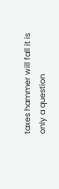taxes hammer will fall it is only a question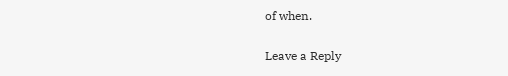of when.

Leave a Reply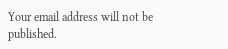Your email address will not be published.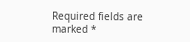Required fields are marked *